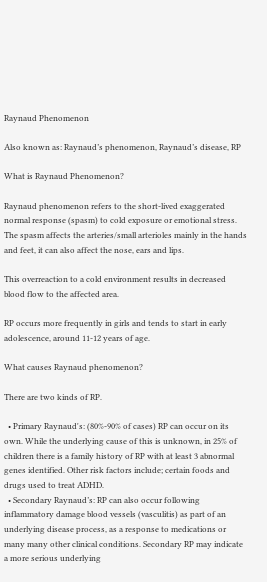Raynaud Phenomenon

Also known as: Raynaud’s phenomenon, Raynaud’s disease, RP

What is Raynaud Phenomenon?

Raynaud phenomenon refers to the short-lived exaggerated normal response (spasm) to cold exposure or emotional stress. The spasm affects the arteries/small arterioles mainly in the hands and feet, it can also affect the nose, ears and lips.

This overreaction to a cold environment results in decreased blood flow to the affected area.

RP occurs more frequently in girls and tends to start in early adolescence, around 11-12 years of age.

What causes Raynaud phenomenon?

There are two kinds of RP.

  • Primary Raynaud's: (80%-90% of cases) RP can occur on its own. While the underlying cause of this is unknown, in 25% of children there is a family history of RP with at least 3 abnormal genes identified. Other risk factors include; certain foods and drugs used to treat ADHD.
  • Secondary Raynaud’s: RP can also occur following inflammatory damage blood vessels (vasculitis) as part of an underlying disease process, as a response to medications or many many other clinical conditions. Secondary RP may indicate a more serious underlying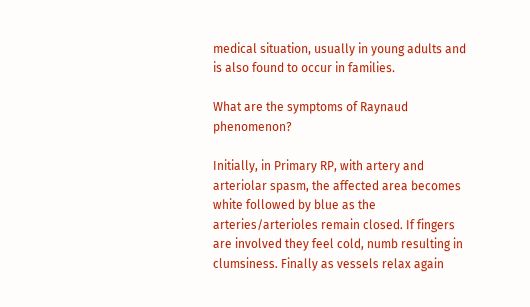medical situation, usually in young adults and is also found to occur in families.

What are the symptoms of Raynaud phenomenon?

Initially, in Primary RP, with artery and arteriolar spasm, the affected area becomes white followed by blue as the arteries/arterioles remain closed. If fingers are involved they feel cold, numb resulting in clumsiness. Finally as vessels relax again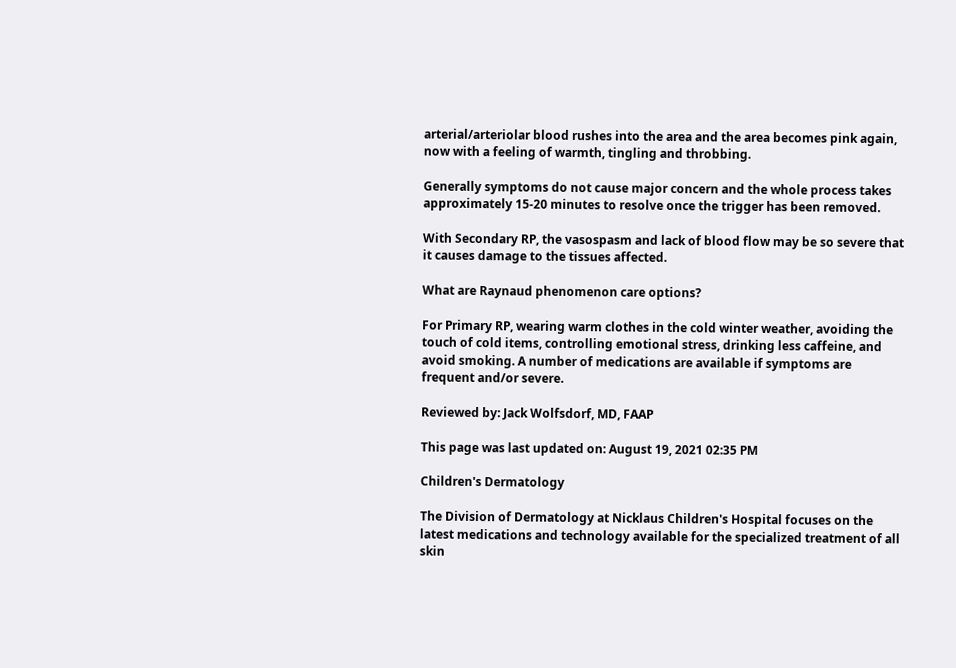arterial/arteriolar blood rushes into the area and the area becomes pink again, now with a feeling of warmth, tingling and throbbing.

Generally symptoms do not cause major concern and the whole process takes approximately 15-20 minutes to resolve once the trigger has been removed.

With Secondary RP, the vasospasm and lack of blood flow may be so severe that it causes damage to the tissues affected.

What are Raynaud phenomenon care options?

For Primary RP, wearing warm clothes in the cold winter weather, avoiding the touch of cold items, controlling emotional stress, drinking less caffeine, and avoid smoking. A number of medications are available if symptoms are frequent and/or severe.

Reviewed by: Jack Wolfsdorf, MD, FAAP

This page was last updated on: August 19, 2021 02:35 PM

Children's Dermatology

The Division of Dermatology at Nicklaus Children's Hospital focuses on the latest medications and technology available for the specialized treatment of all skin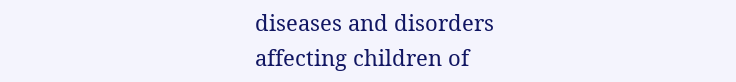diseases and disorders affecting children of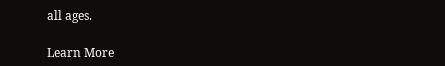all ages.

Learn More